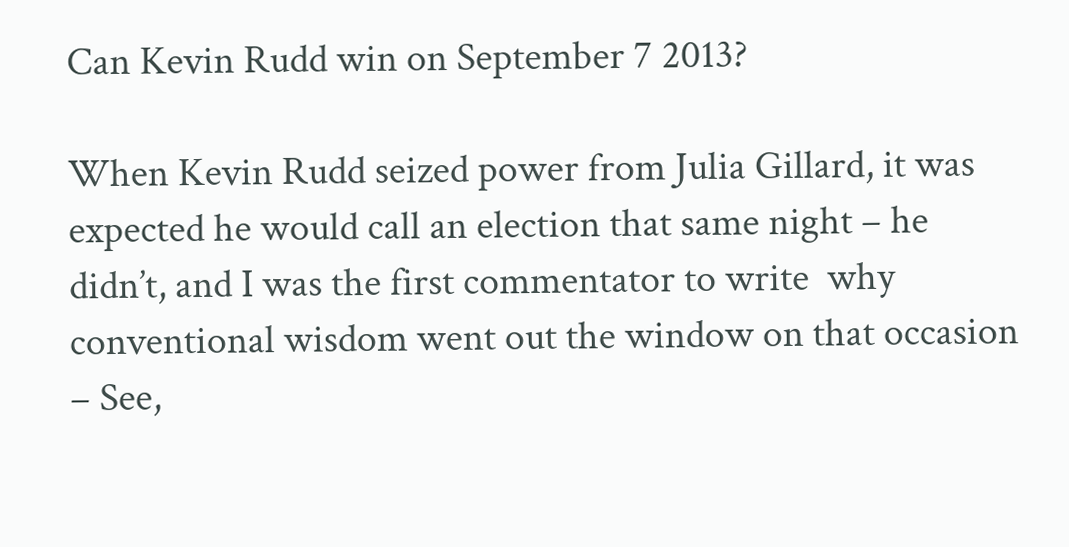Can Kevin Rudd win on September 7 2013?

When Kevin Rudd seized power from Julia Gillard, it was expected he would call an election that same night – he didn’t, and I was the first commentator to write  why conventional wisdom went out the window on that occasion – See,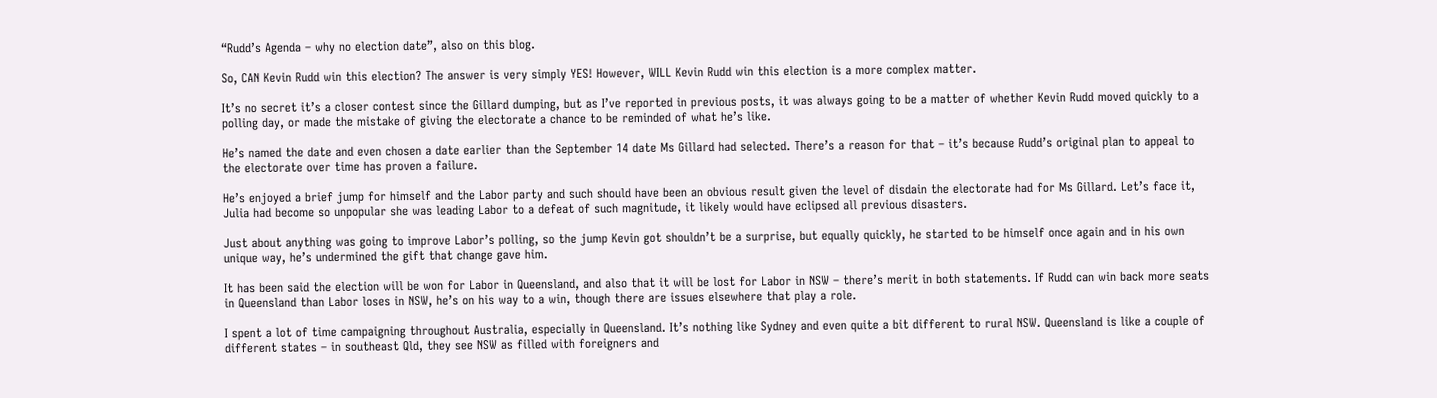“Rudd’s Agenda – why no election date”, also on this blog.

So, CAN Kevin Rudd win this election? The answer is very simply YES! However, WILL Kevin Rudd win this election is a more complex matter.

It’s no secret it’s a closer contest since the Gillard dumping, but as I’ve reported in previous posts, it was always going to be a matter of whether Kevin Rudd moved quickly to a polling day, or made the mistake of giving the electorate a chance to be reminded of what he’s like.

He’s named the date and even chosen a date earlier than the September 14 date Ms Gillard had selected. There’s a reason for that – it’s because Rudd’s original plan to appeal to the electorate over time has proven a failure.

He’s enjoyed a brief jump for himself and the Labor party and such should have been an obvious result given the level of disdain the electorate had for Ms Gillard. Let’s face it, Julia had become so unpopular she was leading Labor to a defeat of such magnitude, it likely would have eclipsed all previous disasters.

Just about anything was going to improve Labor’s polling, so the jump Kevin got shouldn’t be a surprise, but equally quickly, he started to be himself once again and in his own unique way, he’s undermined the gift that change gave him.

It has been said the election will be won for Labor in Queensland, and also that it will be lost for Labor in NSW – there’s merit in both statements. If Rudd can win back more seats in Queensland than Labor loses in NSW, he’s on his way to a win, though there are issues elsewhere that play a role.

I spent a lot of time campaigning throughout Australia, especially in Queensland. It’s nothing like Sydney and even quite a bit different to rural NSW. Queensland is like a couple of different states – in southeast Qld, they see NSW as filled with foreigners and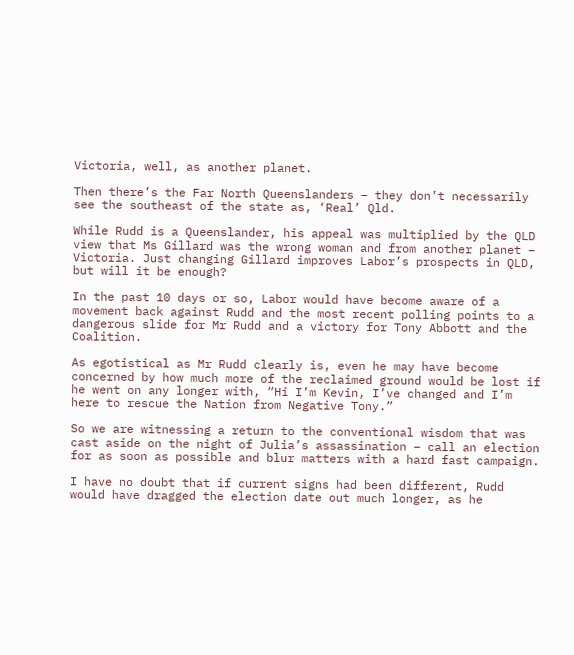Victoria, well, as another planet.

Then there’s the Far North Queenslanders – they don’t necessarily see the southeast of the state as, ‘Real’ Qld.

While Rudd is a Queenslander, his appeal was multiplied by the QLD view that Ms Gillard was the wrong woman and from another planet – Victoria. Just changing Gillard improves Labor’s prospects in QLD, but will it be enough?

In the past 10 days or so, Labor would have become aware of a movement back against Rudd and the most recent polling points to a dangerous slide for Mr Rudd and a victory for Tony Abbott and the Coalition.

As egotistical as Mr Rudd clearly is, even he may have become concerned by how much more of the reclaimed ground would be lost if he went on any longer with, “Hi I’m Kevin, I’ve changed and I’m here to rescue the Nation from Negative Tony.”

So we are witnessing a return to the conventional wisdom that was cast aside on the night of Julia’s assassination – call an election for as soon as possible and blur matters with a hard fast campaign.

I have no doubt that if current signs had been different, Rudd would have dragged the election date out much longer, as he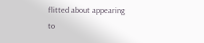flitted about appearing to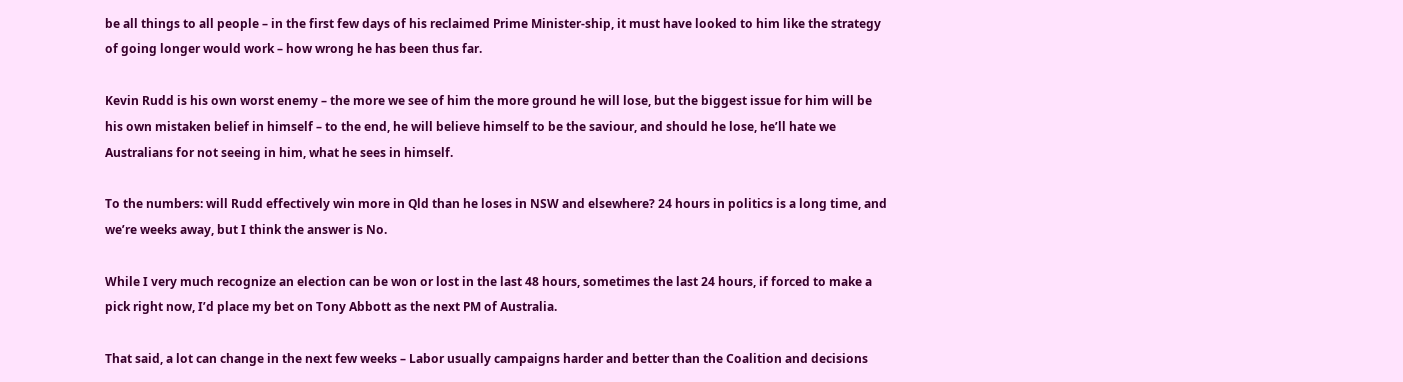be all things to all people – in the first few days of his reclaimed Prime Minister-ship, it must have looked to him like the strategy of going longer would work – how wrong he has been thus far.

Kevin Rudd is his own worst enemy – the more we see of him the more ground he will lose, but the biggest issue for him will be his own mistaken belief in himself – to the end, he will believe himself to be the saviour, and should he lose, he’ll hate we Australians for not seeing in him, what he sees in himself.

To the numbers: will Rudd effectively win more in Qld than he loses in NSW and elsewhere? 24 hours in politics is a long time, and we’re weeks away, but I think the answer is No.

While I very much recognize an election can be won or lost in the last 48 hours, sometimes the last 24 hours, if forced to make a pick right now, I’d place my bet on Tony Abbott as the next PM of Australia.

That said, a lot can change in the next few weeks – Labor usually campaigns harder and better than the Coalition and decisions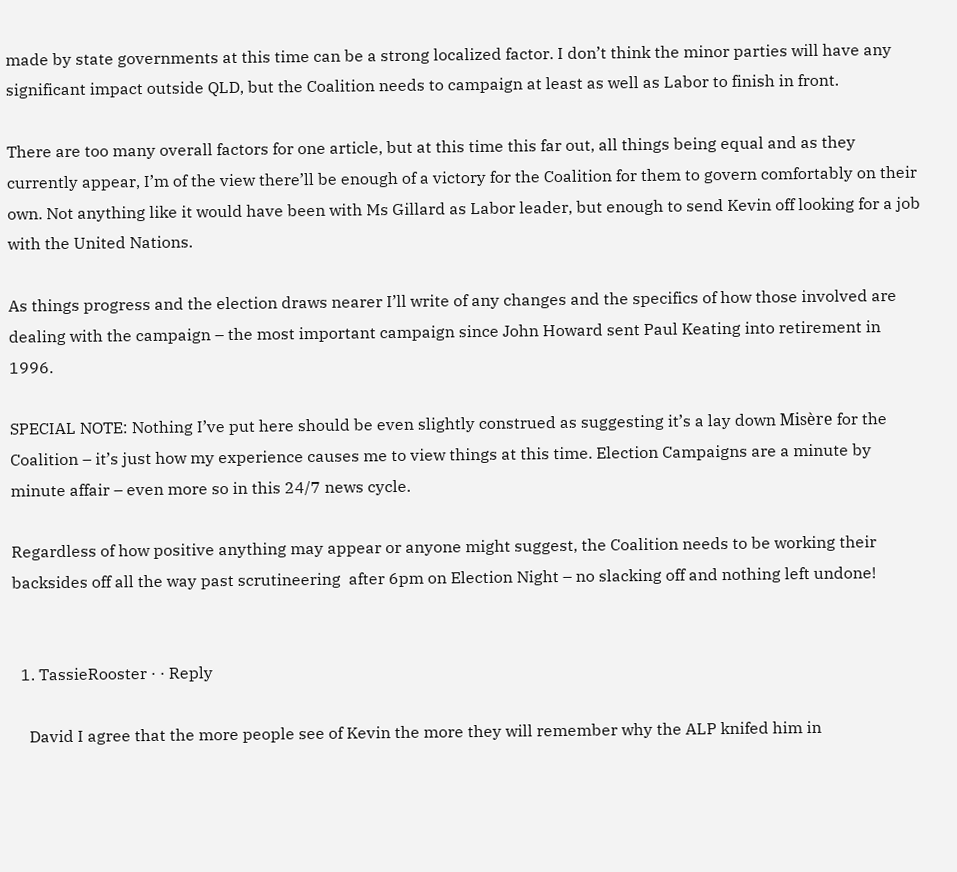made by state governments at this time can be a strong localized factor. I don’t think the minor parties will have any significant impact outside QLD, but the Coalition needs to campaign at least as well as Labor to finish in front.

There are too many overall factors for one article, but at this time this far out, all things being equal and as they currently appear, I’m of the view there’ll be enough of a victory for the Coalition for them to govern comfortably on their own. Not anything like it would have been with Ms Gillard as Labor leader, but enough to send Kevin off looking for a job with the United Nations.

As things progress and the election draws nearer I’ll write of any changes and the specifics of how those involved are dealing with the campaign – the most important campaign since John Howard sent Paul Keating into retirement in 1996.

SPECIAL NOTE: Nothing I’ve put here should be even slightly construed as suggesting it’s a lay down Misère for the Coalition – it’s just how my experience causes me to view things at this time. Election Campaigns are a minute by minute affair – even more so in this 24/7 news cycle.

Regardless of how positive anything may appear or anyone might suggest, the Coalition needs to be working their backsides off all the way past scrutineering  after 6pm on Election Night – no slacking off and nothing left undone!


  1. TassieRooster · · Reply

    David I agree that the more people see of Kevin the more they will remember why the ALP knifed him in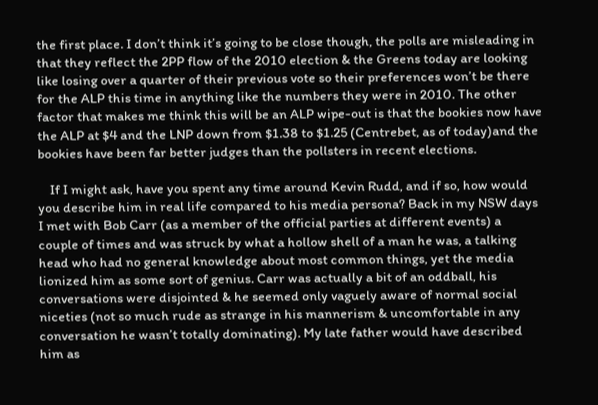the first place. I don’t think it’s going to be close though, the polls are misleading in that they reflect the 2PP flow of the 2010 election & the Greens today are looking like losing over a quarter of their previous vote so their preferences won’t be there for the ALP this time in anything like the numbers they were in 2010. The other factor that makes me think this will be an ALP wipe-out is that the bookies now have the ALP at $4 and the LNP down from $1.38 to $1.25 (Centrebet, as of today)and the bookies have been far better judges than the pollsters in recent elections.

    If I might ask, have you spent any time around Kevin Rudd, and if so, how would you describe him in real life compared to his media persona? Back in my NSW days I met with Bob Carr (as a member of the official parties at different events) a couple of times and was struck by what a hollow shell of a man he was, a talking head who had no general knowledge about most common things, yet the media lionized him as some sort of genius. Carr was actually a bit of an oddball, his conversations were disjointed & he seemed only vaguely aware of normal social niceties (not so much rude as strange in his mannerism & uncomfortable in any conversation he wasn’t totally dominating). My late father would have described him as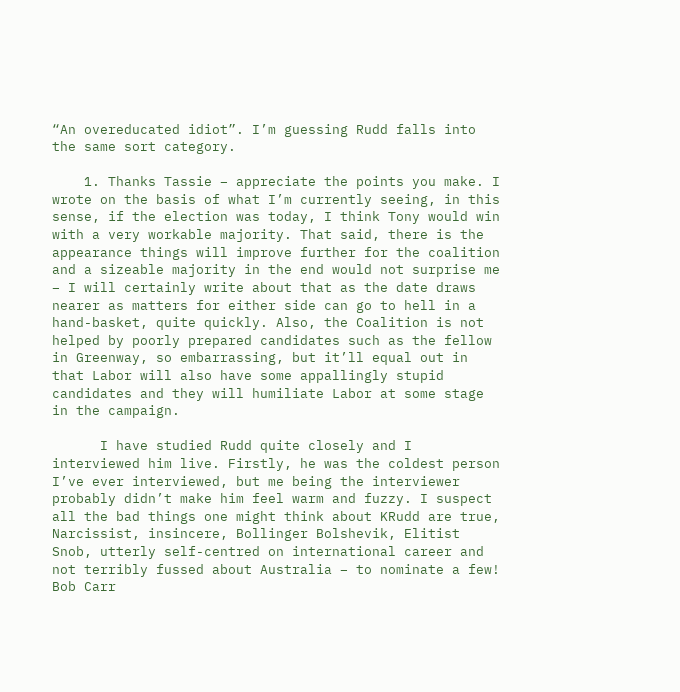“An overeducated idiot”. I’m guessing Rudd falls into the same sort category.

    1. Thanks Tassie – appreciate the points you make. I wrote on the basis of what I’m currently seeing, in this sense, if the election was today, I think Tony would win with a very workable majority. That said, there is the appearance things will improve further for the coalition and a sizeable majority in the end would not surprise me – I will certainly write about that as the date draws nearer as matters for either side can go to hell in a hand-basket, quite quickly. Also, the Coalition is not helped by poorly prepared candidates such as the fellow in Greenway, so embarrassing, but it’ll equal out in that Labor will also have some appallingly stupid candidates and they will humiliate Labor at some stage in the campaign.

      I have studied Rudd quite closely and I interviewed him live. Firstly, he was the coldest person I’ve ever interviewed, but me being the interviewer probably didn’t make him feel warm and fuzzy. I suspect all the bad things one might think about KRudd are true, Narcissist, insincere, Bollinger Bolshevik, Elitist Snob, utterly self-centred on international career and not terribly fussed about Australia – to nominate a few! Bob Carr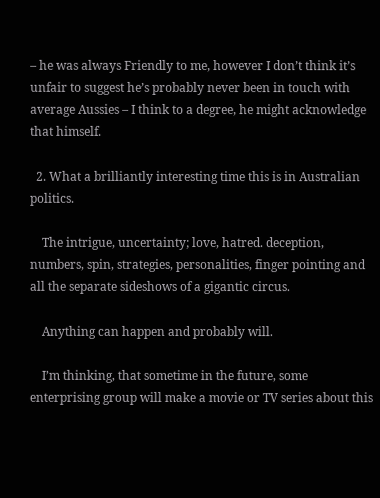– he was always Friendly to me, however I don’t think it’s unfair to suggest he’s probably never been in touch with average Aussies – I think to a degree, he might acknowledge that himself.

  2. What a brilliantly interesting time this is in Australian politics.

    The intrigue, uncertainty; love, hatred. deception, numbers, spin, strategies, personalities, finger pointing and all the separate sideshows of a gigantic circus.

    Anything can happen and probably will.

    I’m thinking, that sometime in the future, some enterprising group will make a movie or TV series about this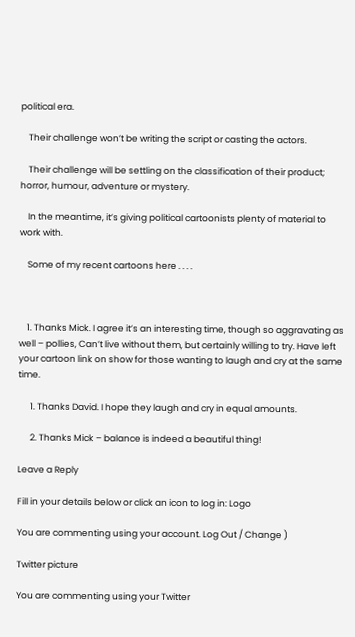political era.

    Their challenge won’t be writing the script or casting the actors.

    Their challenge will be settling on the classification of their product; horror, humour, adventure or mystery.

    In the meantime, it’s giving political cartoonists plenty of material to work with.

    Some of my recent cartoons here . . . .



    1. Thanks Mick. I agree it’s an interesting time, though so aggravating as well – pollies, Can’t live without them, but certainly willing to try. Have left your cartoon link on show for those wanting to laugh and cry at the same time.

      1. Thanks David. I hope they laugh and cry in equal amounts.

      2. Thanks Mick – balance is indeed a beautiful thing!

Leave a Reply

Fill in your details below or click an icon to log in: Logo

You are commenting using your account. Log Out / Change )

Twitter picture

You are commenting using your Twitter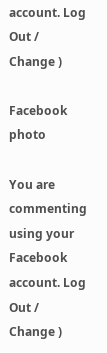account. Log Out / Change )

Facebook photo

You are commenting using your Facebook account. Log Out / Change )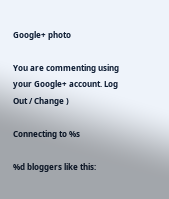Google+ photo

You are commenting using your Google+ account. Log Out / Change )

Connecting to %s

%d bloggers like this: